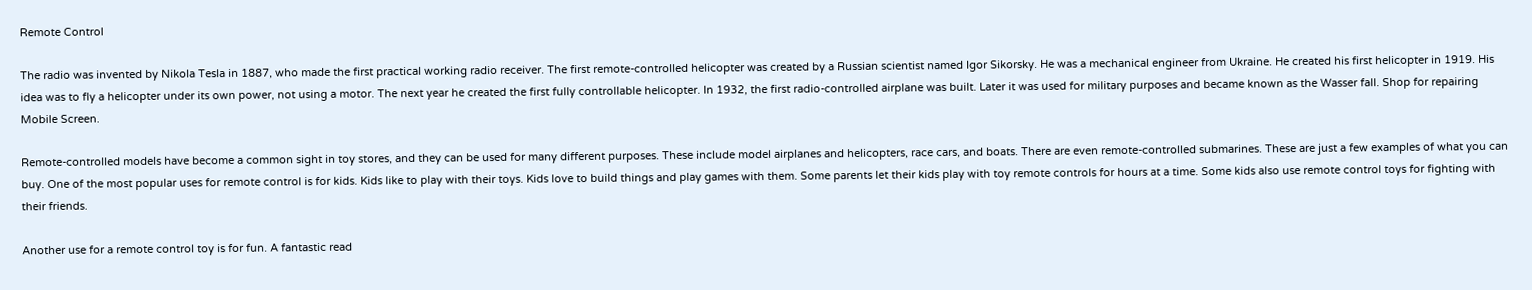Remote Control

The radio was invented by Nikola Tesla in 1887, who made the first practical working radio receiver. The first remote-controlled helicopter was created by a Russian scientist named Igor Sikorsky. He was a mechanical engineer from Ukraine. He created his first helicopter in 1919. His idea was to fly a helicopter under its own power, not using a motor. The next year he created the first fully controllable helicopter. In 1932, the first radio-controlled airplane was built. Later it was used for military purposes and became known as the Wasser fall. Shop for repairing Mobile Screen.

Remote-controlled models have become a common sight in toy stores, and they can be used for many different purposes. These include model airplanes and helicopters, race cars, and boats. There are even remote-controlled submarines. These are just a few examples of what you can buy. One of the most popular uses for remote control is for kids. Kids like to play with their toys. Kids love to build things and play games with them. Some parents let their kids play with toy remote controls for hours at a time. Some kids also use remote control toys for fighting with their friends.

Another use for a remote control toy is for fun. A fantastic read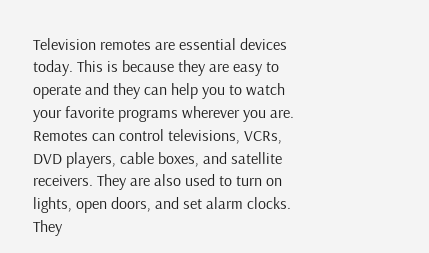Television remotes are essential devices today. This is because they are easy to operate and they can help you to watch your favorite programs wherever you are. Remotes can control televisions, VCRs, DVD players, cable boxes, and satellite receivers. They are also used to turn on lights, open doors, and set alarm clocks. They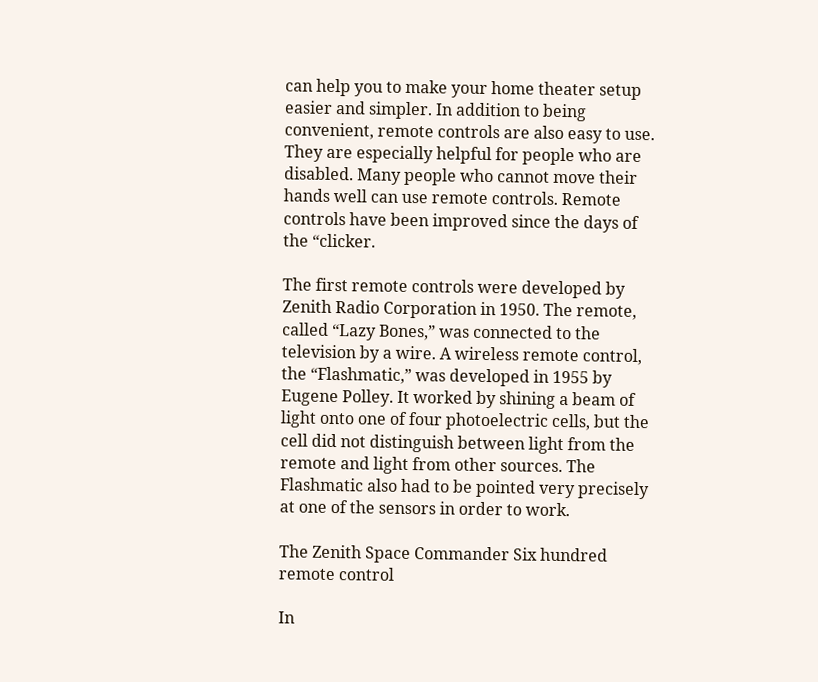can help you to make your home theater setup easier and simpler. In addition to being convenient, remote controls are also easy to use. They are especially helpful for people who are disabled. Many people who cannot move their hands well can use remote controls. Remote controls have been improved since the days of the “clicker.

The first remote controls were developed by Zenith Radio Corporation in 1950. The remote, called “Lazy Bones,” was connected to the television by a wire. A wireless remote control, the “Flashmatic,” was developed in 1955 by Eugene Polley. It worked by shining a beam of light onto one of four photoelectric cells, but the cell did not distinguish between light from the remote and light from other sources. The Flashmatic also had to be pointed very precisely at one of the sensors in order to work.

The Zenith Space Commander Six hundred remote control

In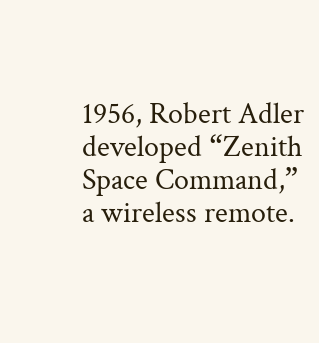1956, Robert Adler developed “Zenith Space Command,” a wireless remote.